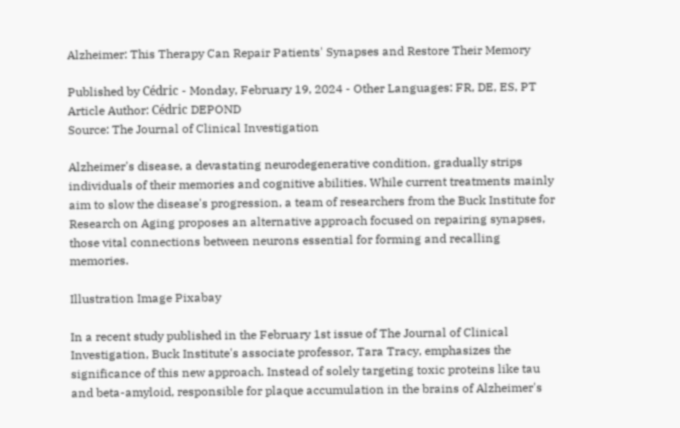Alzheimer: This Therapy Can Repair Patients' Synapses and Restore Their Memory

Published by Cédric - Monday, February 19, 2024 - Other Languages: FR, DE, ES, PT
Article Author: Cédric DEPOND
Source: The Journal of Clinical Investigation

Alzheimer's disease, a devastating neurodegenerative condition, gradually strips individuals of their memories and cognitive abilities. While current treatments mainly aim to slow the disease's progression, a team of researchers from the Buck Institute for Research on Aging proposes an alternative approach focused on repairing synapses, those vital connections between neurons essential for forming and recalling memories.

Illustration Image Pixabay

In a recent study published in the February 1st issue of The Journal of Clinical Investigation, Buck Institute's associate professor, Tara Tracy, emphasizes the significance of this new approach. Instead of solely targeting toxic proteins like tau and beta-amyloid, responsible for plaque accumulation in the brains of Alzheimer's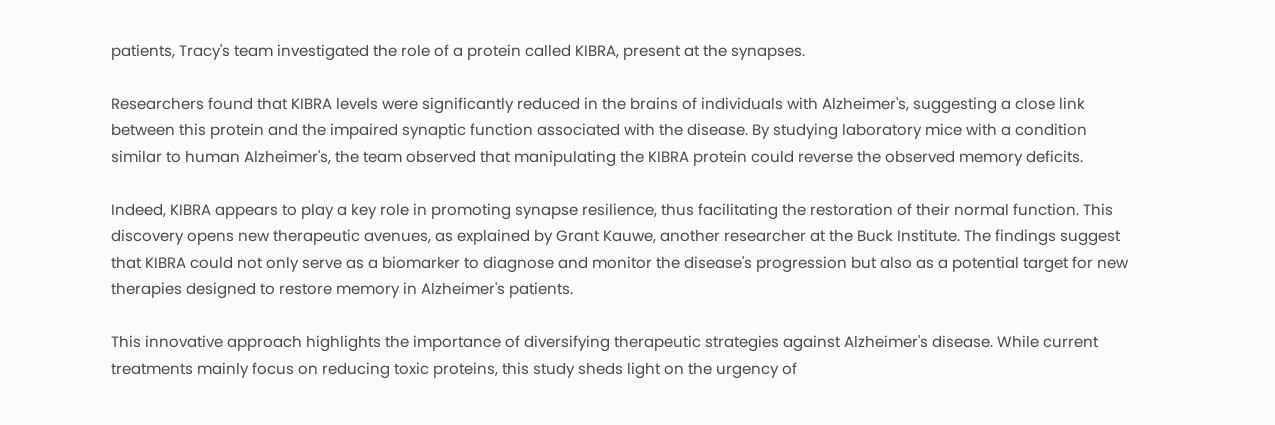patients, Tracy's team investigated the role of a protein called KIBRA, present at the synapses.

Researchers found that KIBRA levels were significantly reduced in the brains of individuals with Alzheimer's, suggesting a close link between this protein and the impaired synaptic function associated with the disease. By studying laboratory mice with a condition similar to human Alzheimer's, the team observed that manipulating the KIBRA protein could reverse the observed memory deficits.

Indeed, KIBRA appears to play a key role in promoting synapse resilience, thus facilitating the restoration of their normal function. This discovery opens new therapeutic avenues, as explained by Grant Kauwe, another researcher at the Buck Institute. The findings suggest that KIBRA could not only serve as a biomarker to diagnose and monitor the disease's progression but also as a potential target for new therapies designed to restore memory in Alzheimer's patients.

This innovative approach highlights the importance of diversifying therapeutic strategies against Alzheimer's disease. While current treatments mainly focus on reducing toxic proteins, this study sheds light on the urgency of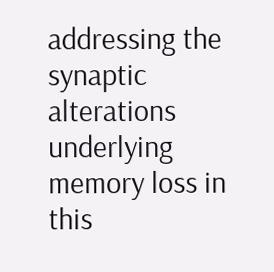addressing the synaptic alterations underlying memory loss in this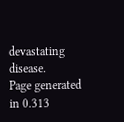devastating disease.
Page generated in 0.313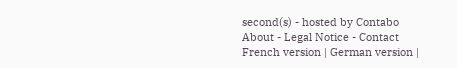second(s) - hosted by Contabo
About - Legal Notice - Contact
French version | German version |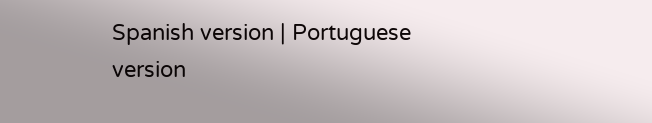Spanish version | Portuguese version